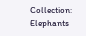Collection: Elephants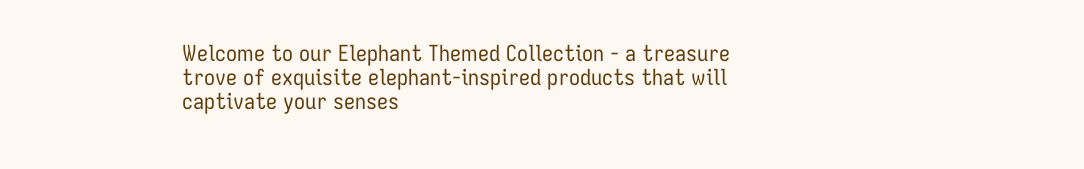Welcome to our Elephant Themed Collection - a treasure trove of exquisite elephant-inspired products that will captivate your senses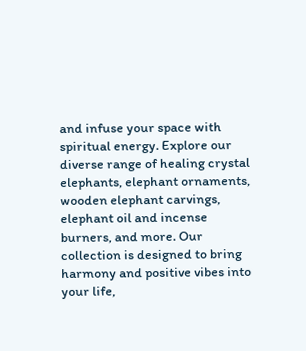and infuse your space with spiritual energy. Explore our diverse range of healing crystal elephants, elephant ornaments, wooden elephant carvings, elephant oil and incense burners, and more. Our collection is designed to bring harmony and positive vibes into your life,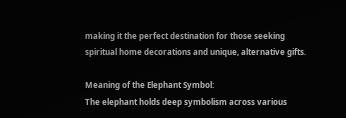making it the perfect destination for those seeking spiritual home decorations and unique, alternative gifts.

Meaning of the Elephant Symbol:
The elephant holds deep symbolism across various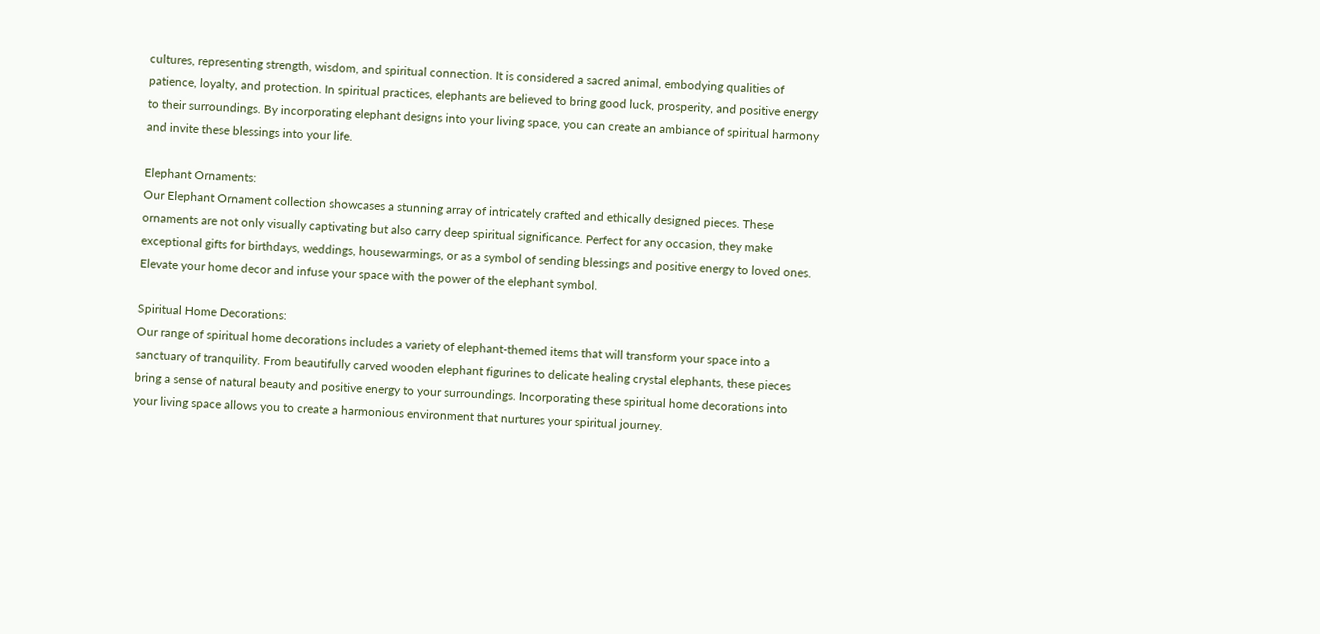cultures, representing strength, wisdom, and spiritual connection. It is considered a sacred animal, embodying qualities of patience, loyalty, and protection. In spiritual practices, elephants are believed to bring good luck, prosperity, and positive energy to their surroundings. By incorporating elephant designs into your living space, you can create an ambiance of spiritual harmony and invite these blessings into your life.

Elephant Ornaments:
Our Elephant Ornament collection showcases a stunning array of intricately crafted and ethically designed pieces. These ornaments are not only visually captivating but also carry deep spiritual significance. Perfect for any occasion, they make exceptional gifts for birthdays, weddings, housewarmings, or as a symbol of sending blessings and positive energy to loved ones. Elevate your home decor and infuse your space with the power of the elephant symbol.

Spiritual Home Decorations:
Our range of spiritual home decorations includes a variety of elephant-themed items that will transform your space into a sanctuary of tranquility. From beautifully carved wooden elephant figurines to delicate healing crystal elephants, these pieces bring a sense of natural beauty and positive energy to your surroundings. Incorporating these spiritual home decorations into your living space allows you to create a harmonious environment that nurtures your spiritual journey.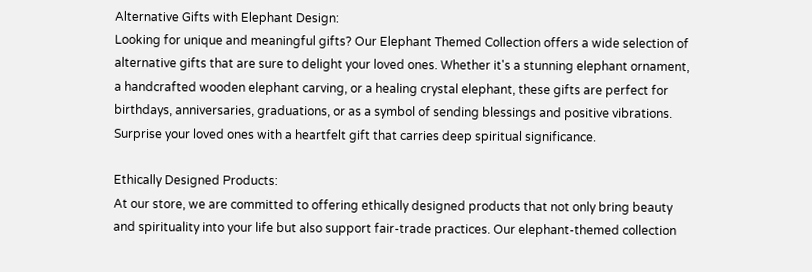Alternative Gifts with Elephant Design:
Looking for unique and meaningful gifts? Our Elephant Themed Collection offers a wide selection of alternative gifts that are sure to delight your loved ones. Whether it's a stunning elephant ornament, a handcrafted wooden elephant carving, or a healing crystal elephant, these gifts are perfect for birthdays, anniversaries, graduations, or as a symbol of sending blessings and positive vibrations. Surprise your loved ones with a heartfelt gift that carries deep spiritual significance.

Ethically Designed Products:
At our store, we are committed to offering ethically designed products that not only bring beauty and spirituality into your life but also support fair-trade practices. Our elephant-themed collection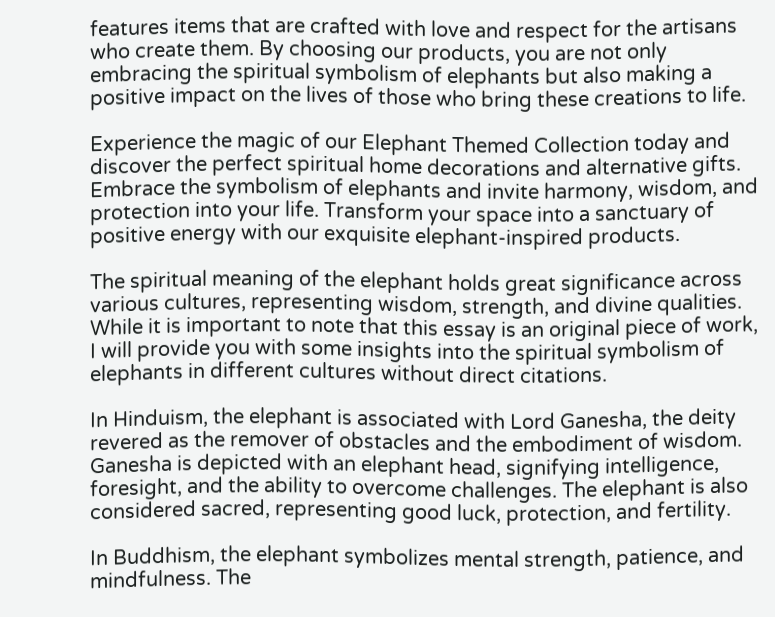features items that are crafted with love and respect for the artisans who create them. By choosing our products, you are not only embracing the spiritual symbolism of elephants but also making a positive impact on the lives of those who bring these creations to life.

Experience the magic of our Elephant Themed Collection today and discover the perfect spiritual home decorations and alternative gifts. Embrace the symbolism of elephants and invite harmony, wisdom, and protection into your life. Transform your space into a sanctuary of positive energy with our exquisite elephant-inspired products.

The spiritual meaning of the elephant holds great significance across various cultures, representing wisdom, strength, and divine qualities. While it is important to note that this essay is an original piece of work, I will provide you with some insights into the spiritual symbolism of elephants in different cultures without direct citations.

In Hinduism, the elephant is associated with Lord Ganesha, the deity revered as the remover of obstacles and the embodiment of wisdom. Ganesha is depicted with an elephant head, signifying intelligence, foresight, and the ability to overcome challenges. The elephant is also considered sacred, representing good luck, protection, and fertility.

In Buddhism, the elephant symbolizes mental strength, patience, and mindfulness. The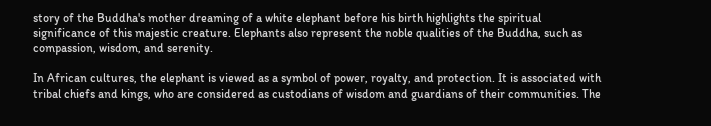story of the Buddha's mother dreaming of a white elephant before his birth highlights the spiritual significance of this majestic creature. Elephants also represent the noble qualities of the Buddha, such as compassion, wisdom, and serenity.

In African cultures, the elephant is viewed as a symbol of power, royalty, and protection. It is associated with tribal chiefs and kings, who are considered as custodians of wisdom and guardians of their communities. The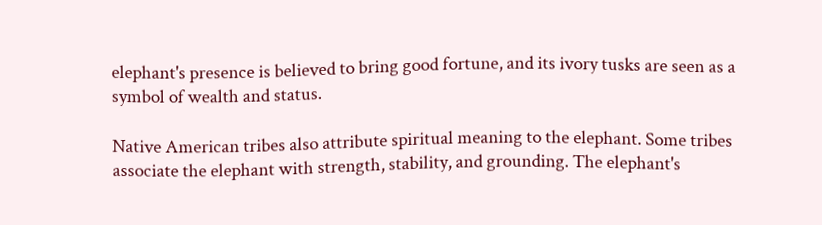elephant's presence is believed to bring good fortune, and its ivory tusks are seen as a symbol of wealth and status.

Native American tribes also attribute spiritual meaning to the elephant. Some tribes associate the elephant with strength, stability, and grounding. The elephant's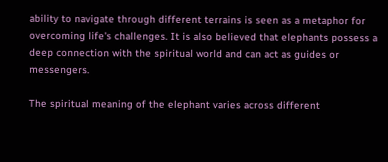ability to navigate through different terrains is seen as a metaphor for overcoming life's challenges. It is also believed that elephants possess a deep connection with the spiritual world and can act as guides or messengers.

The spiritual meaning of the elephant varies across different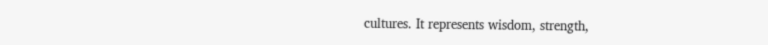cultures. It represents wisdom, strength,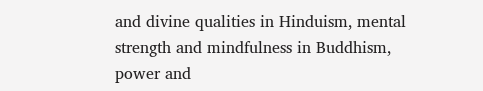and divine qualities in Hinduism, mental strength and mindfulness in Buddhism, power and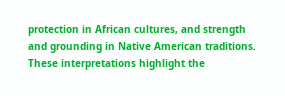protection in African cultures, and strength and grounding in Native American traditions. These interpretations highlight the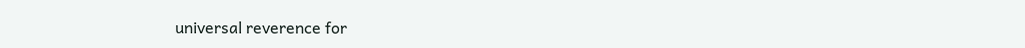universal reverence for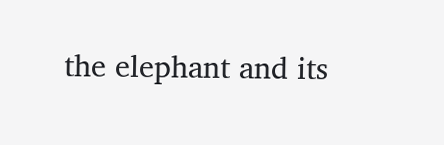the elephant and its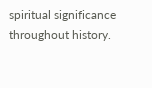spiritual significance throughout history.